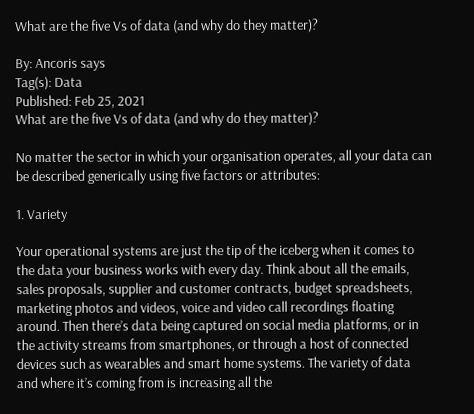What are the five Vs of data (and why do they matter)?

By: Ancoris says
Tag(s): Data
Published: Feb 25, 2021
What are the five Vs of data (and why do they matter)?

No matter the sector in which your organisation operates, all your data can be described generically using five factors or attributes:

1. Variety

Your operational systems are just the tip of the iceberg when it comes to the data your business works with every day. Think about all the emails, sales proposals, supplier and customer contracts, budget spreadsheets, marketing photos and videos, voice and video call recordings floating around. Then there’s data being captured on social media platforms, or in the activity streams from smartphones, or through a host of connected devices such as wearables and smart home systems. The variety of data and where it’s coming from is increasing all the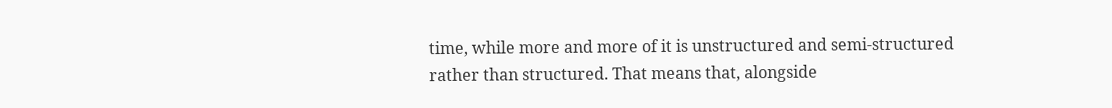time, while more and more of it is unstructured and semi-structured rather than structured. That means that, alongside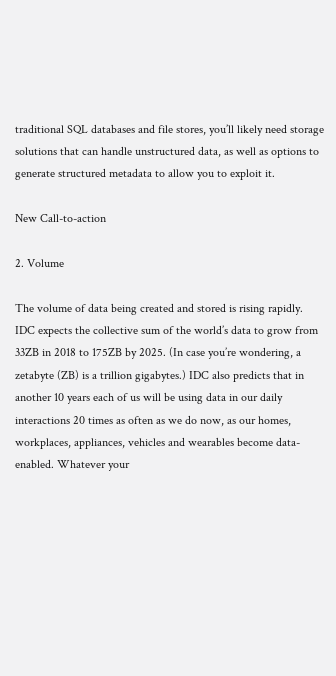traditional SQL databases and file stores, you’ll likely need storage solutions that can handle unstructured data, as well as options to generate structured metadata to allow you to exploit it.

New Call-to-action

2. Volume

The volume of data being created and stored is rising rapidly. IDC expects the collective sum of the world’s data to grow from 33ZB in 2018 to 175ZB by 2025. (In case you’re wondering, a zetabyte (ZB) is a trillion gigabytes.) IDC also predicts that in another 10 years each of us will be using data in our daily interactions 20 times as often as we do now, as our homes, workplaces, appliances, vehicles and wearables become data-enabled. Whatever your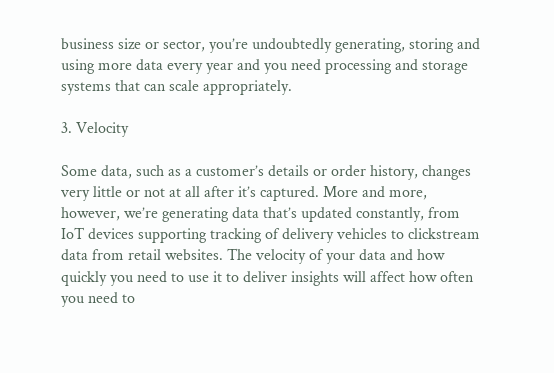business size or sector, you’re undoubtedly generating, storing and using more data every year and you need processing and storage systems that can scale appropriately.

3. Velocity

Some data, such as a customer’s details or order history, changes very little or not at all after it’s captured. More and more, however, we’re generating data that’s updated constantly, from IoT devices supporting tracking of delivery vehicles to clickstream data from retail websites. The velocity of your data and how quickly you need to use it to deliver insights will affect how often you need to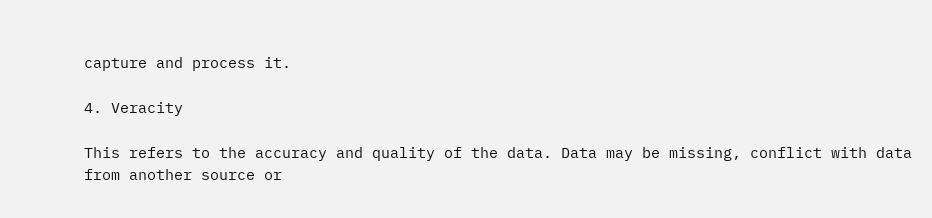capture and process it.

4. Veracity

This refers to the accuracy and quality of the data. Data may be missing, conflict with data from another source or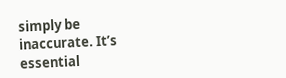simply be inaccurate. It’s essential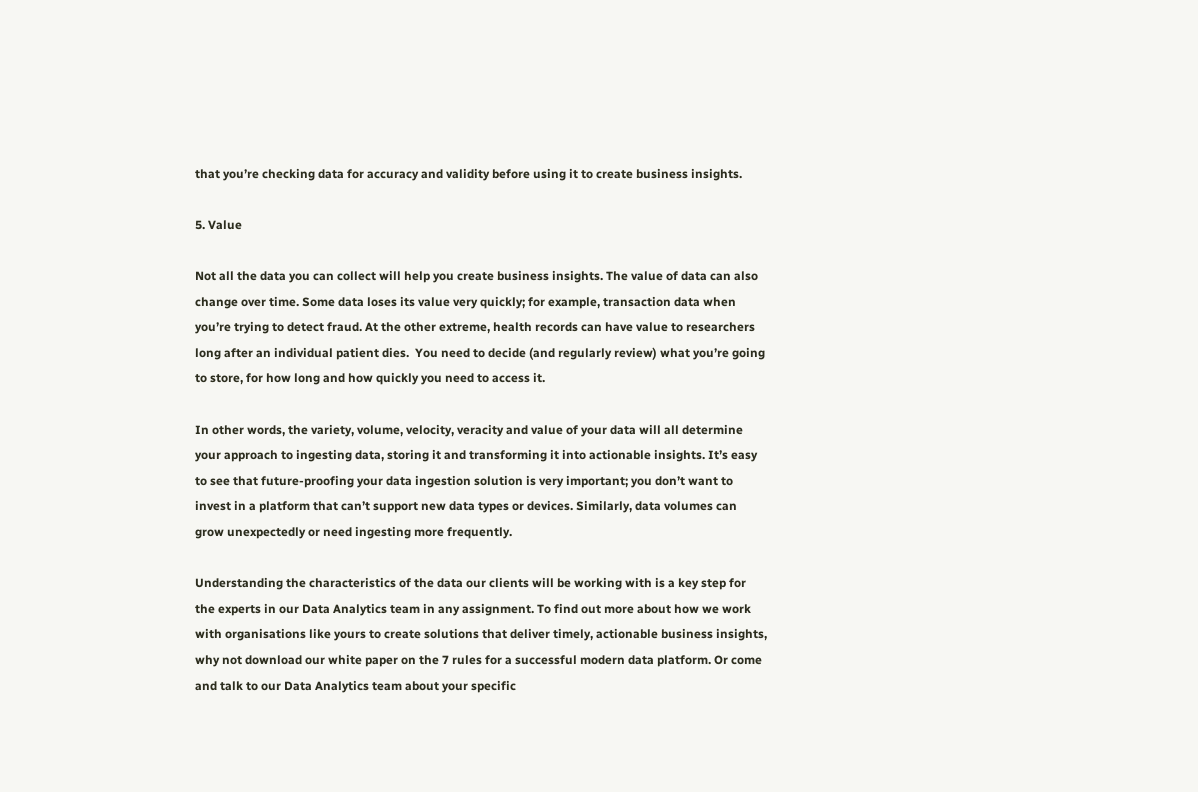that you’re checking data for accuracy and validity before using it to create business insights.

5. Value

Not all the data you can collect will help you create business insights. The value of data can also change over time. Some data loses its value very quickly; for example, transaction data when you’re trying to detect fraud. At the other extreme, health records can have value to researchers long after an individual patient dies.  You need to decide (and regularly review) what you’re going to store, for how long and how quickly you need to access it.

In other words, the variety, volume, velocity, veracity and value of your data will all determine your approach to ingesting data, storing it and transforming it into actionable insights. It’s easy to see that future-proofing your data ingestion solution is very important; you don’t want to invest in a platform that can’t support new data types or devices. Similarly, data volumes can grow unexpectedly or need ingesting more frequently.

Understanding the characteristics of the data our clients will be working with is a key step for the experts in our Data Analytics team in any assignment. To find out more about how we work with organisations like yours to create solutions that deliver timely, actionable business insights, why not download our white paper on the 7 rules for a successful modern data platform. Or come and talk to our Data Analytics team about your specific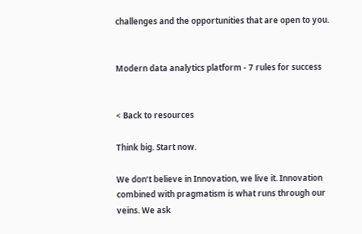challenges and the opportunities that are open to you.


Modern data analytics platform - 7 rules for success


< Back to resources

Think big. Start now.

We don’t believe in Innovation, we live it. Innovation combined with pragmatism is what runs through our veins. We ask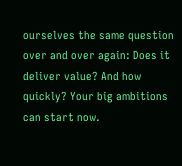ourselves the same question over and over again: Does it deliver value? And how quickly? Your big ambitions can start now.